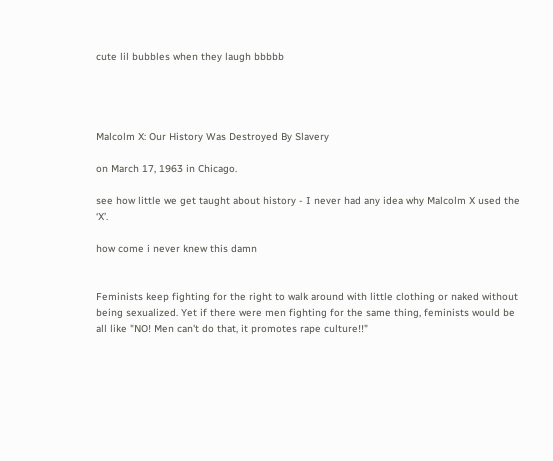cute lil bubbles when they laugh bbbbb




Malcolm X: Our History Was Destroyed By Slavery

on March 17, 1963 in Chicago.

see how little we get taught about history - I never had any idea why Malcolm X used the ‘X’.

how come i never knew this damn


Feminists keep fighting for the right to walk around with little clothing or naked without being sexualized. Yet if there were men fighting for the same thing, feminists would be all like "NO! Men can't do that, it promotes rape culture!!"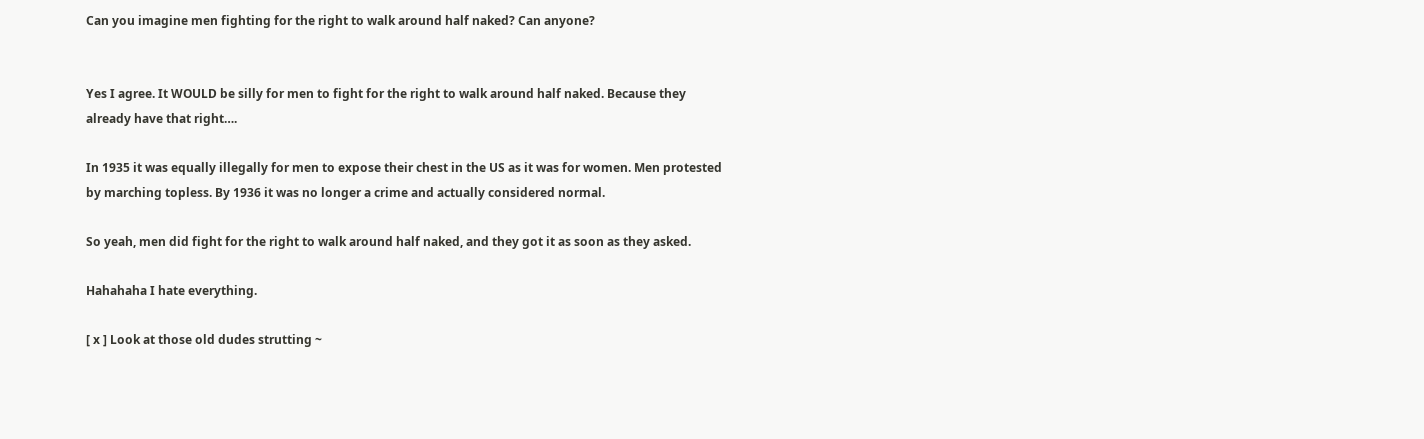Can you imagine men fighting for the right to walk around half naked? Can anyone?


Yes I agree. It WOULD be silly for men to fight for the right to walk around half naked. Because they already have that right….

In 1935 it was equally illegally for men to expose their chest in the US as it was for women. Men protested by marching topless. By 1936 it was no longer a crime and actually considered normal.

So yeah, men did fight for the right to walk around half naked, and they got it as soon as they asked.

Hahahaha I hate everything.

[ x ] Look at those old dudes strutting ~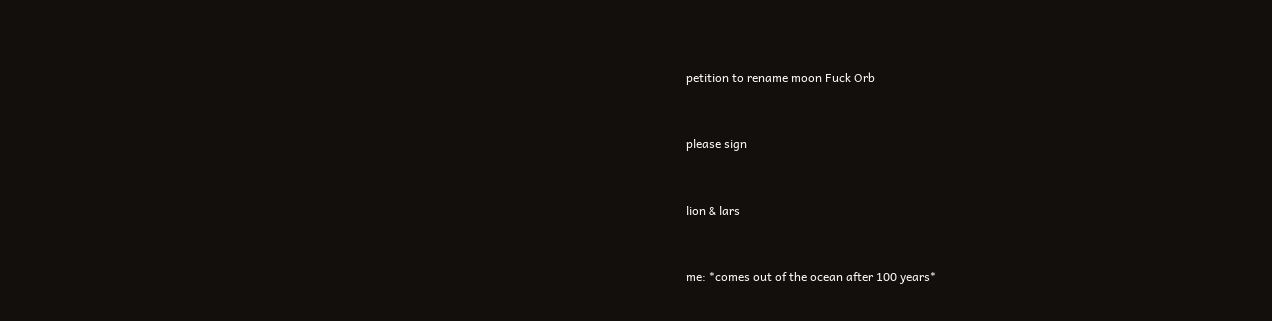petition to rename moon Fuck Orb


please sign


lion & lars


me: *comes out of the ocean after 100 years*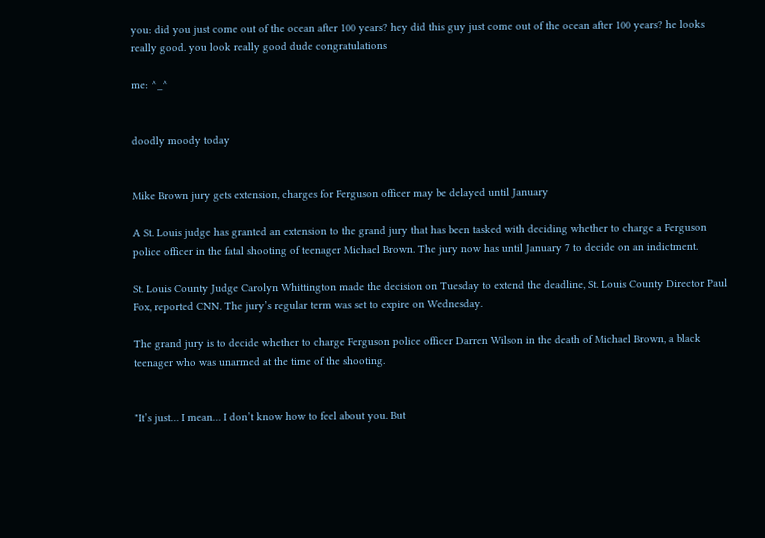you: did you just come out of the ocean after 100 years? hey did this guy just come out of the ocean after 100 years? he looks really good. you look really good dude congratulations

me: ^_^


doodly moody today


Mike Brown jury gets extension, charges for Ferguson officer may be delayed until January

A St. Louis judge has granted an extension to the grand jury that has been tasked with deciding whether to charge a Ferguson police officer in the fatal shooting of teenager Michael Brown. The jury now has until January 7 to decide on an indictment.

St. Louis County Judge Carolyn Whittington made the decision on Tuesday to extend the deadline, St. Louis County Director Paul Fox, reported CNN. The jury’s regular term was set to expire on Wednesday.

The grand jury is to decide whether to charge Ferguson police officer Darren Wilson in the death of Michael Brown, a black teenager who was unarmed at the time of the shooting.


"It’s just… I mean… I don’t know how to feel about you. But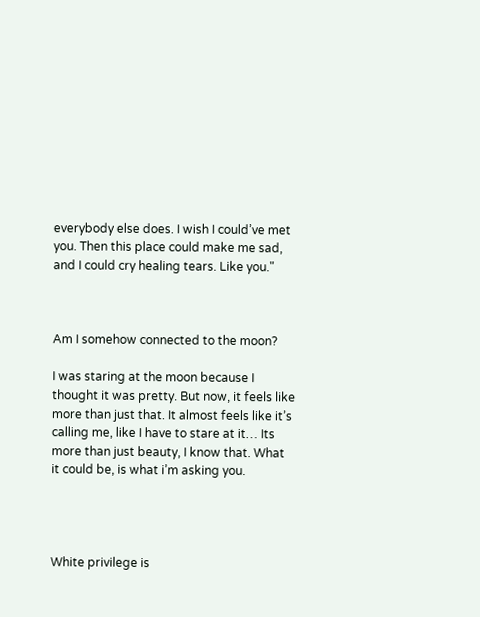everybody else does. I wish I could’ve met you. Then this place could make me sad, and I could cry healing tears. Like you."



Am I somehow connected to the moon?

I was staring at the moon because I thought it was pretty. But now, it feels like more than just that. It almost feels like it’s calling me, like I have to stare at it… Its more than just beauty, I know that. What it could be, is what i’m asking you.




White privilege is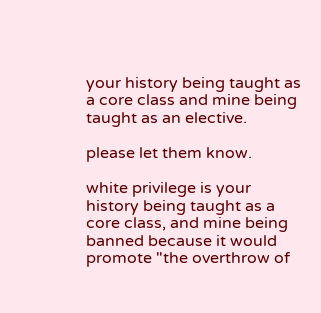your history being taught as a core class and mine being taught as an elective.

please let them know.

white privilege is your history being taught as a core class, and mine being banned because it would promote "the overthrow of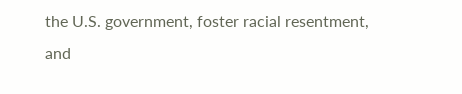the U.S. government, foster racial resentment, and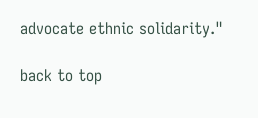advocate ethnic solidarity."

back to top